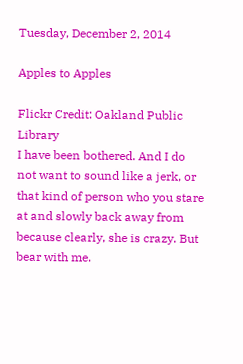Tuesday, December 2, 2014

Apples to Apples

Flickr Credit: Oakland Public Library
I have been bothered. And I do not want to sound like a jerk, or that kind of person who you stare at and slowly back away from because clearly, she is crazy. But bear with me.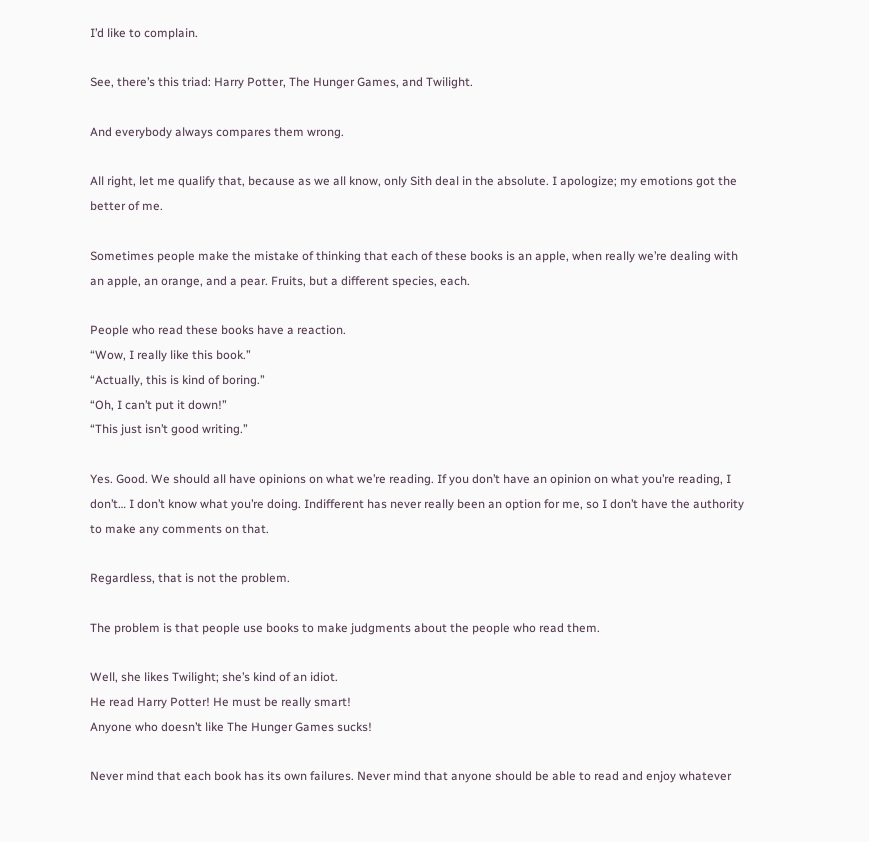I’d like to complain.

See, there’s this triad: Harry Potter, The Hunger Games, and Twilight.

And everybody always compares them wrong.

All right, let me qualify that, because as we all know, only Sith deal in the absolute. I apologize; my emotions got the better of me.

Sometimes people make the mistake of thinking that each of these books is an apple, when really we’re dealing with an apple, an orange, and a pear. Fruits, but a different species, each.

People who read these books have a reaction.
“Wow, I really like this book.”
“Actually, this is kind of boring.”
“Oh, I can’t put it down!”
“This just isn’t good writing.”

Yes. Good. We should all have opinions on what we’re reading. If you don’t have an opinion on what you’re reading, I don’t… I don’t know what you’re doing. Indifferent has never really been an option for me, so I don’t have the authority to make any comments on that.

Regardless, that is not the problem.

The problem is that people use books to make judgments about the people who read them.

Well, she likes Twilight; she’s kind of an idiot.
He read Harry Potter! He must be really smart!
Anyone who doesn’t like The Hunger Games sucks!

Never mind that each book has its own failures. Never mind that anyone should be able to read and enjoy whatever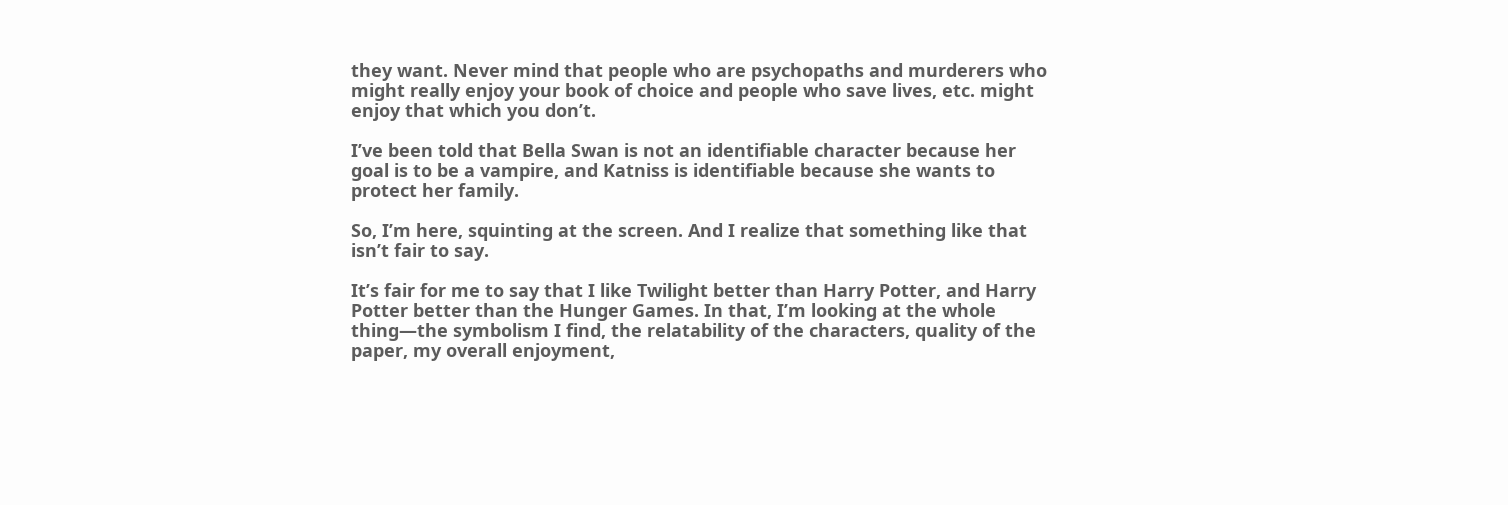they want. Never mind that people who are psychopaths and murderers who might really enjoy your book of choice and people who save lives, etc. might enjoy that which you don’t.

I’ve been told that Bella Swan is not an identifiable character because her goal is to be a vampire, and Katniss is identifiable because she wants to protect her family.

So, I’m here, squinting at the screen. And I realize that something like that isn’t fair to say.

It’s fair for me to say that I like Twilight better than Harry Potter, and Harry Potter better than the Hunger Games. In that, I’m looking at the whole thing—the symbolism I find, the relatability of the characters, quality of the paper, my overall enjoyment,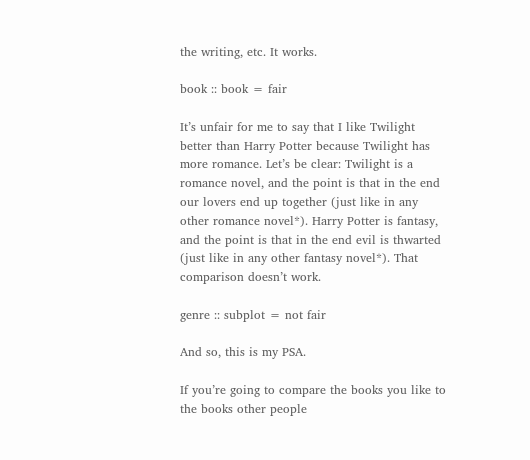the writing, etc. It works.

book :: book = fair

It’s unfair for me to say that I like Twilight better than Harry Potter because Twilight has more romance. Let’s be clear: Twilight is a romance novel, and the point is that in the end our lovers end up together (just like in any other romance novel*). Harry Potter is fantasy, and the point is that in the end evil is thwarted (just like in any other fantasy novel*). That comparison doesn’t work.

genre :: subplot = not fair

And so, this is my PSA.

If you’re going to compare the books you like to the books other people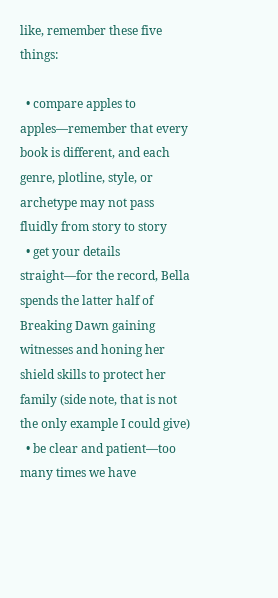like, remember these five things:

  • compare apples to apples—remember that every book is different, and each genre, plotline, style, or archetype may not pass fluidly from story to story
  • get your details straight—for the record, Bella spends the latter half of Breaking Dawn gaining witnesses and honing her shield skills to protect her family (side note, that is not the only example I could give)
  • be clear and patient—too many times we have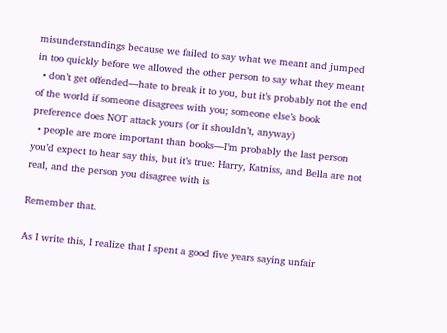misunderstandings because we failed to say what we meant and jumped in too quickly before we allowed the other person to say what they meant
  • don’t get offended—hate to break it to you, but it’s probably not the end of the world if someone disagrees with you; someone else’s book preference does NOT attack yours (or it shouldn’t, anyway)
  • people are more important than books—I’m probably the last person you’d expect to hear say this, but it’s true: Harry, Katniss, and Bella are not real, and the person you disagree with is

Remember that.

As I write this, I realize that I spent a good five years saying unfair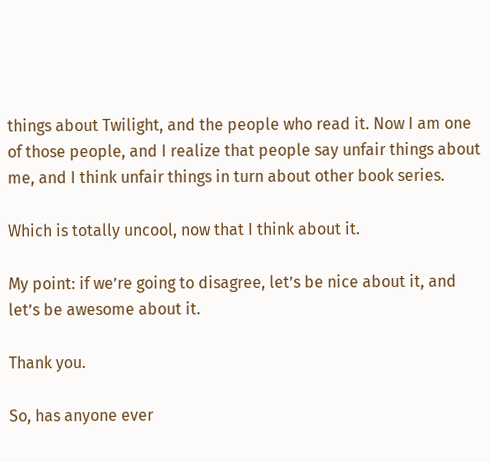things about Twilight, and the people who read it. Now I am one of those people, and I realize that people say unfair things about me, and I think unfair things in turn about other book series.

Which is totally uncool, now that I think about it.

My point: if we’re going to disagree, let’s be nice about it, and let’s be awesome about it.

Thank you.

So, has anyone ever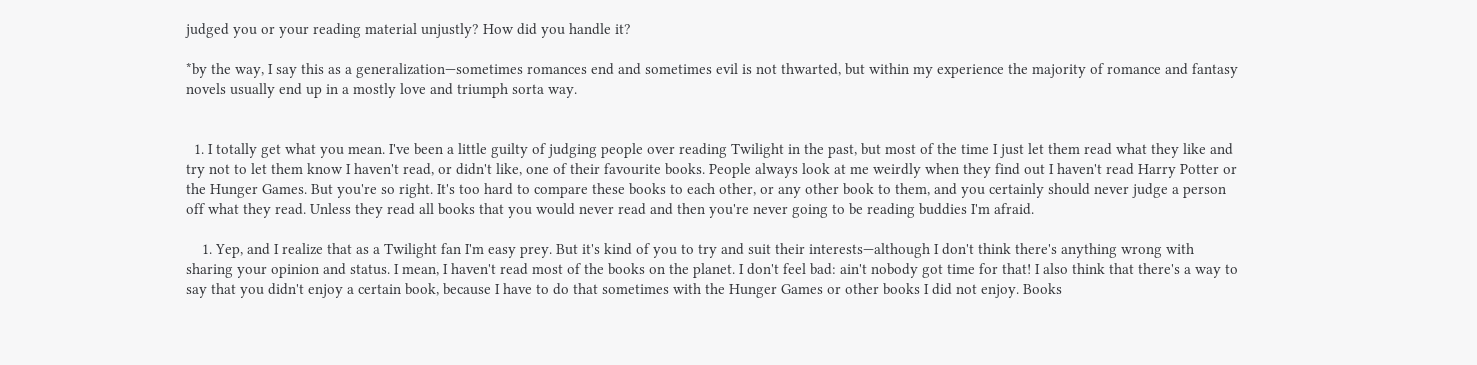judged you or your reading material unjustly? How did you handle it?

*by the way, I say this as a generalization—sometimes romances end and sometimes evil is not thwarted, but within my experience the majority of romance and fantasy novels usually end up in a mostly love and triumph sorta way.


  1. I totally get what you mean. I've been a little guilty of judging people over reading Twilight in the past, but most of the time I just let them read what they like and try not to let them know I haven't read, or didn't like, one of their favourite books. People always look at me weirdly when they find out I haven't read Harry Potter or the Hunger Games. But you're so right. It's too hard to compare these books to each other, or any other book to them, and you certainly should never judge a person off what they read. Unless they read all books that you would never read and then you're never going to be reading buddies I'm afraid.

    1. Yep, and I realize that as a Twilight fan I'm easy prey. But it's kind of you to try and suit their interests—although I don't think there's anything wrong with sharing your opinion and status. I mean, I haven't read most of the books on the planet. I don't feel bad: ain't nobody got time for that! I also think that there's a way to say that you didn't enjoy a certain book, because I have to do that sometimes with the Hunger Games or other books I did not enjoy. Books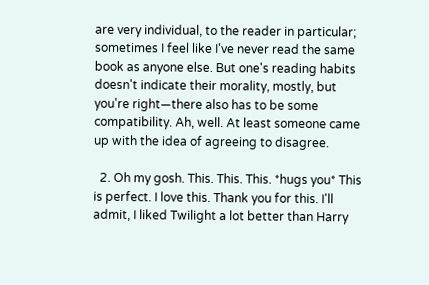are very individual, to the reader in particular; sometimes I feel like I've never read the same book as anyone else. But one's reading habits doesn't indicate their morality, mostly, but you're right—there also has to be some compatibility. Ah, well. At least someone came up with the idea of agreeing to disagree.

  2. Oh my gosh. This. This. This. *hugs you* This is perfect. I love this. Thank you for this. I'll admit, I liked Twilight a lot better than Harry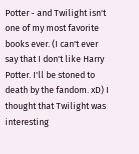Potter - and Twilight isn't one of my most favorite books ever. (I can't ever say that I don't like Harry Potter. I'll be stoned to death by the fandom. xD) I thought that Twilight was interesting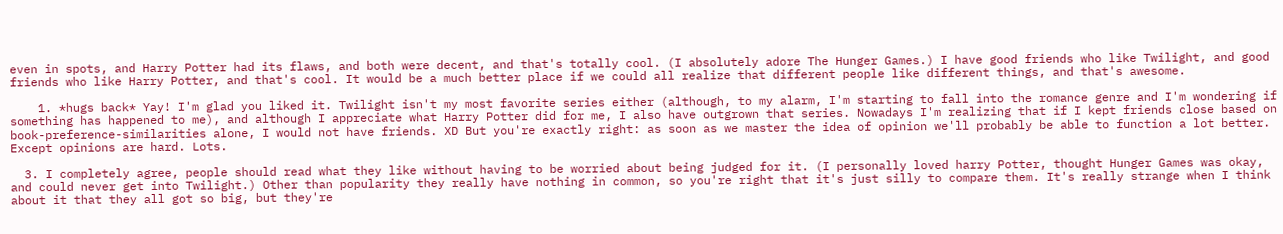even in spots, and Harry Potter had its flaws, and both were decent, and that's totally cool. (I absolutely adore The Hunger Games.) I have good friends who like Twilight, and good friends who like Harry Potter, and that's cool. It would be a much better place if we could all realize that different people like different things, and that's awesome.

    1. *hugs back* Yay! I'm glad you liked it. Twilight isn't my most favorite series either (although, to my alarm, I'm starting to fall into the romance genre and I'm wondering if something has happened to me), and although I appreciate what Harry Potter did for me, I also have outgrown that series. Nowadays I'm realizing that if I kept friends close based on book-preference-similarities alone, I would not have friends. XD But you're exactly right: as soon as we master the idea of opinion we'll probably be able to function a lot better. Except opinions are hard. Lots.

  3. I completely agree, people should read what they like without having to be worried about being judged for it. (I personally loved harry Potter, thought Hunger Games was okay, and could never get into Twilight.) Other than popularity they really have nothing in common, so you're right that it's just silly to compare them. It's really strange when I think about it that they all got so big, but they're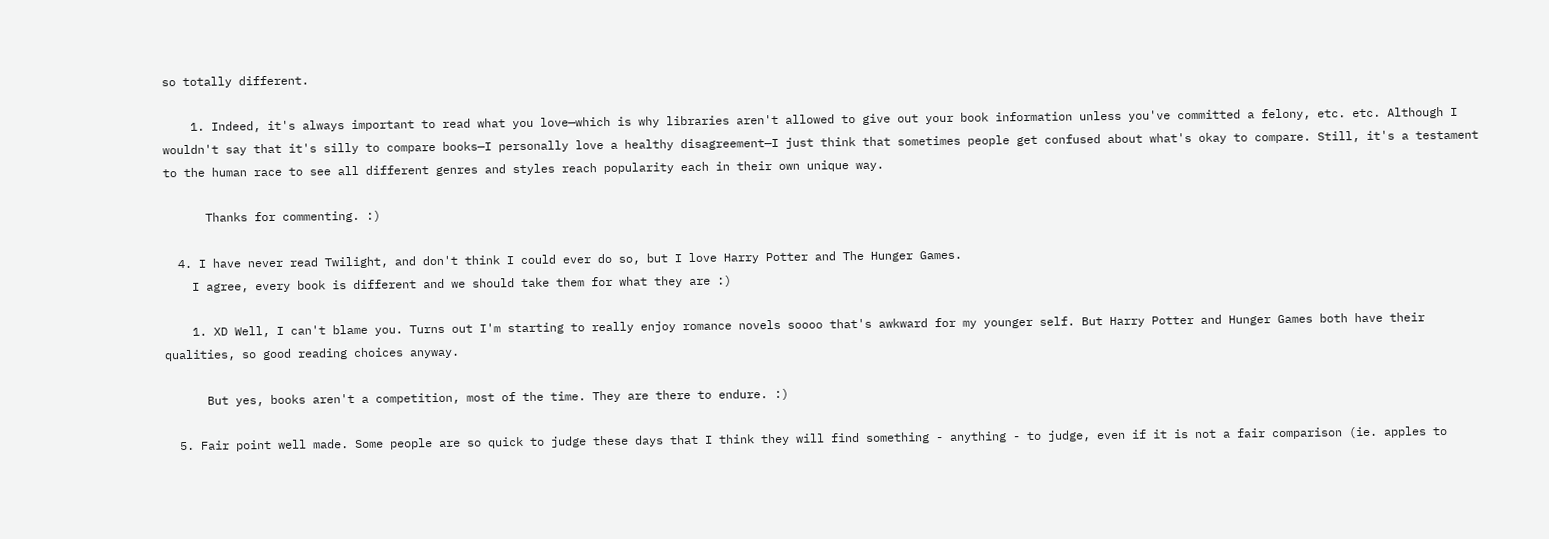so totally different.

    1. Indeed, it's always important to read what you love—which is why libraries aren't allowed to give out your book information unless you've committed a felony, etc. etc. Although I wouldn't say that it's silly to compare books—I personally love a healthy disagreement—I just think that sometimes people get confused about what's okay to compare. Still, it's a testament to the human race to see all different genres and styles reach popularity each in their own unique way.

      Thanks for commenting. :)

  4. I have never read Twilight, and don't think I could ever do so, but I love Harry Potter and The Hunger Games.
    I agree, every book is different and we should take them for what they are :)

    1. XD Well, I can't blame you. Turns out I'm starting to really enjoy romance novels soooo that's awkward for my younger self. But Harry Potter and Hunger Games both have their qualities, so good reading choices anyway.

      But yes, books aren't a competition, most of the time. They are there to endure. :)

  5. Fair point well made. Some people are so quick to judge these days that I think they will find something - anything - to judge, even if it is not a fair comparison (ie. apples to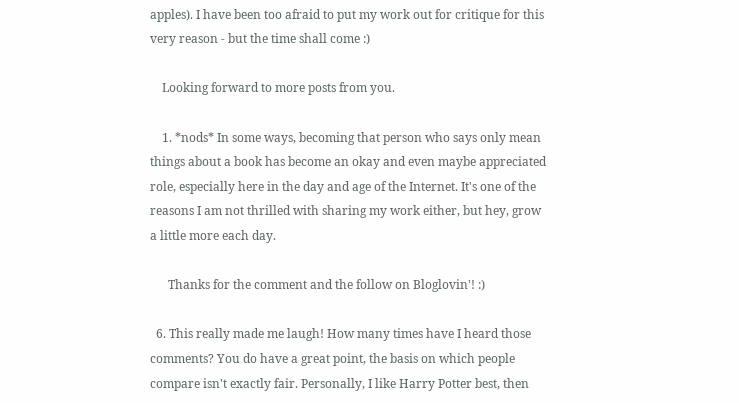apples). I have been too afraid to put my work out for critique for this very reason - but the time shall come :)

    Looking forward to more posts from you.

    1. *nods* In some ways, becoming that person who says only mean things about a book has become an okay and even maybe appreciated role, especially here in the day and age of the Internet. It's one of the reasons I am not thrilled with sharing my work either, but hey, grow a little more each day.

      Thanks for the comment and the follow on Bloglovin'! :)

  6. This really made me laugh! How many times have I heard those comments? You do have a great point, the basis on which people compare isn't exactly fair. Personally, I like Harry Potter best, then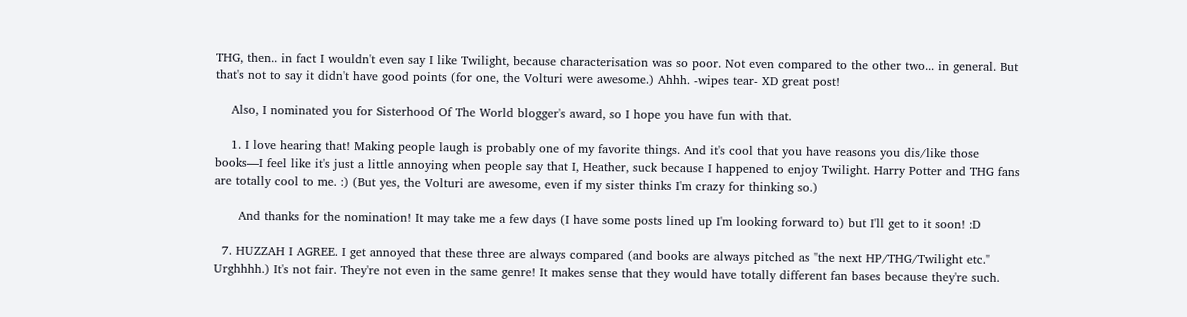THG, then.. in fact I wouldn't even say I like Twilight, because characterisation was so poor. Not even compared to the other two... in general. But that's not to say it didn't have good points (for one, the Volturi were awesome.) Ahhh. -wipes tear- XD great post!

    Also, I nominated you for Sisterhood Of The World blogger's award, so I hope you have fun with that.

    1. I love hearing that! Making people laugh is probably one of my favorite things. And it's cool that you have reasons you dis/like those books—I feel like it's just a little annoying when people say that I, Heather, suck because I happened to enjoy Twilight. Harry Potter and THG fans are totally cool to me. :) (But yes, the Volturi are awesome, even if my sister thinks I'm crazy for thinking so.)

      And thanks for the nomination! It may take me a few days (I have some posts lined up I'm looking forward to) but I'll get to it soon! :D

  7. HUZZAH I AGREE. I get annoyed that these three are always compared (and books are always pitched as "the next HP/THG/Twilight etc." Urghhhh.) It's not fair. They're not even in the same genre! It makes sense that they would have totally different fan bases because they're such.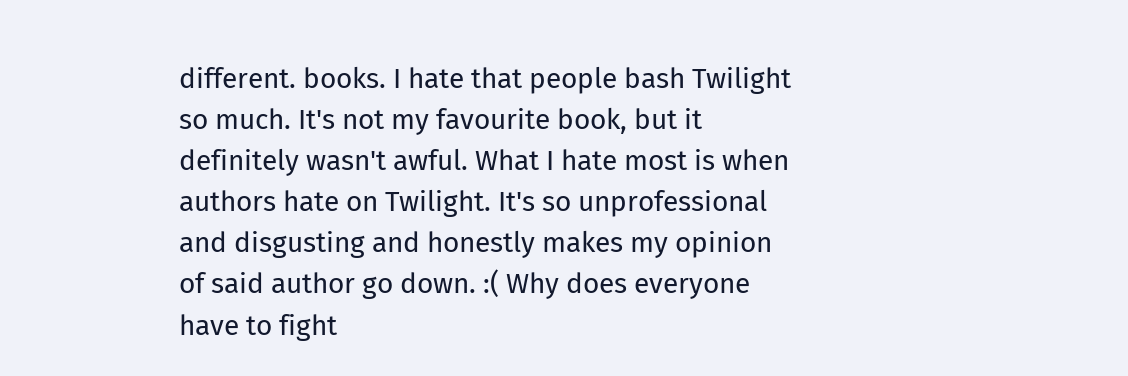different. books. I hate that people bash Twilight so much. It's not my favourite book, but it definitely wasn't awful. What I hate most is when authors hate on Twilight. It's so unprofessional and disgusting and honestly makes my opinion of said author go down. :( Why does everyone have to fight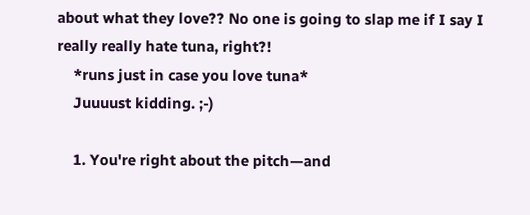about what they love?? No one is going to slap me if I say I really really hate tuna, right?!
    *runs just in case you love tuna*
    Juuuust kidding. ;-)

    1. You're right about the pitch—and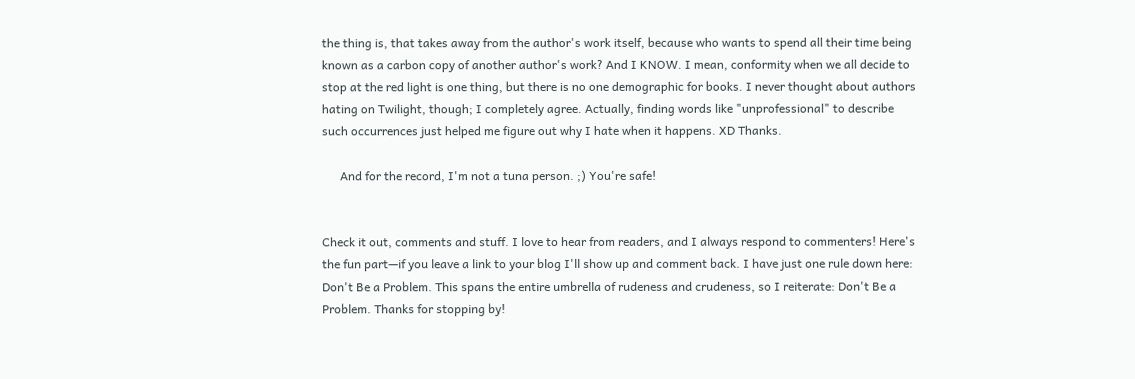the thing is, that takes away from the author's work itself, because who wants to spend all their time being known as a carbon copy of another author's work? And I KNOW. I mean, conformity when we all decide to stop at the red light is one thing, but there is no one demographic for books. I never thought about authors hating on Twilight, though; I completely agree. Actually, finding words like "unprofessional" to describe such occurrences just helped me figure out why I hate when it happens. XD Thanks.

      And for the record, I'm not a tuna person. ;) You're safe!


Check it out, comments and stuff. I love to hear from readers, and I always respond to commenters! Here's the fun part—if you leave a link to your blog I'll show up and comment back. I have just one rule down here: Don't Be a Problem. This spans the entire umbrella of rudeness and crudeness, so I reiterate: Don't Be a Problem. Thanks for stopping by!